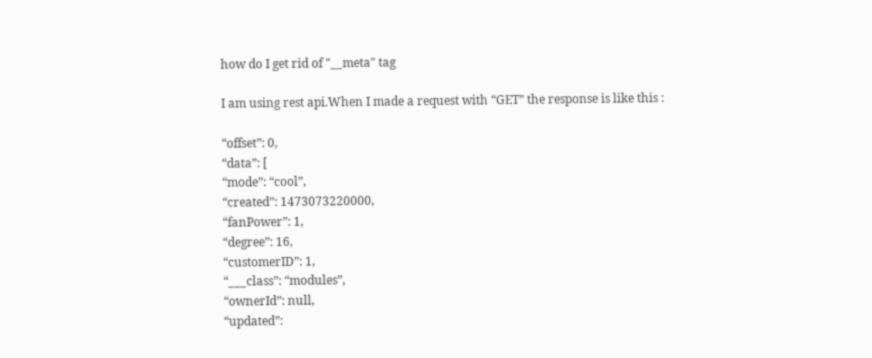how do I get rid of "__meta" tag

I am using rest api.When I made a request with “GET” the response is like this :

“offset”: 0,
“data”: [
“mode”: “cool”,
“created”: 1473073220000,
“fanPower”: 1,
“degree”: 16,
“customerID”: 1,
“___class”: “modules”,
“ownerId”: null,
“updated”: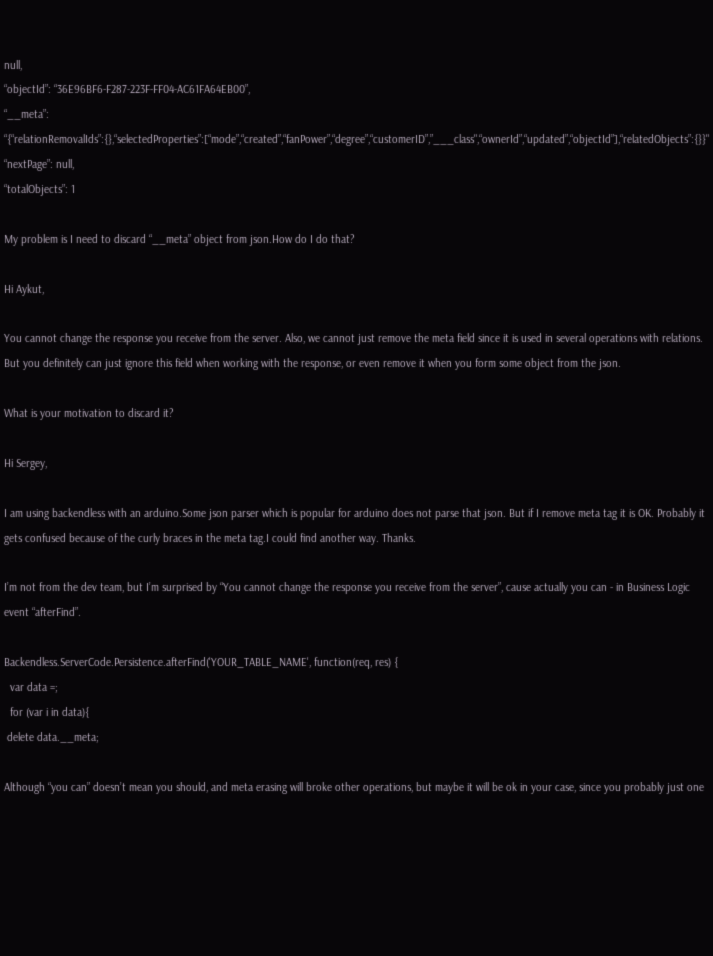null,
“objectId”: “36E96BF6-F287-223F-FF04-AC61FA64EB00”,
“__meta”: “{“relationRemovalIds”:{},“selectedProperties”:[“mode”,“created”,“fanPower”,“degree”,“customerID”,”___class",“ownerId”,“updated”,“objectId”],“relatedObjects”:{}}"
“nextPage”: null,
“totalObjects”: 1

My problem is I need to discard “__meta” object from json.How do I do that?

Hi Aykut,

You cannot change the response you receive from the server. Also, we cannot just remove the meta field since it is used in several operations with relations. But you definitely can just ignore this field when working with the response, or even remove it when you form some object from the json.

What is your motivation to discard it?

Hi Sergey,

I am using backendless with an arduino.Some json parser which is popular for arduino does not parse that json. But if I remove meta tag it is OK. Probably it gets confused because of the curly braces in the meta tag.I could find another way. Thanks.

I’m not from the dev team, but I’m surprised by “You cannot change the response you receive from the server”, cause actually you can - in Business Logic event “afterFind”.

Backendless.ServerCode.Persistence.afterFind('YOUR_TABLE_NAME', function(req, res) {
  var data =;
  for (var i in data){
 delete data.__meta;

Although “you can” doesn’t mean you should, and meta erasing will broke other operations, but maybe it will be ok in your case, since you probably just one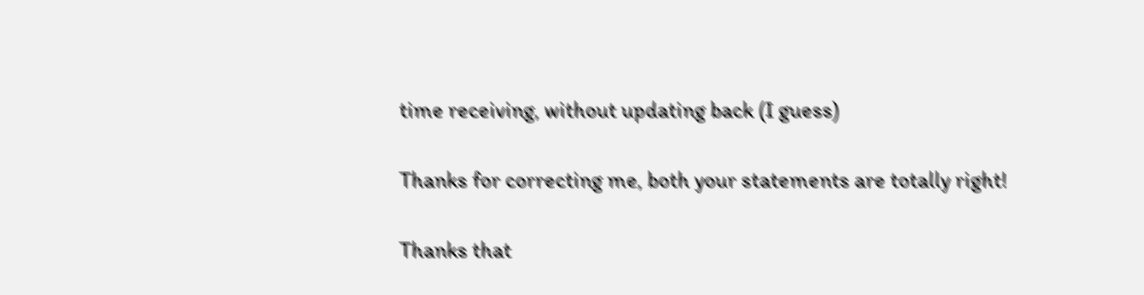time receiving, without updating back (I guess)

Thanks for correcting me, both your statements are totally right!

Thanks that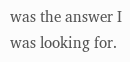was the answer I was looking for.